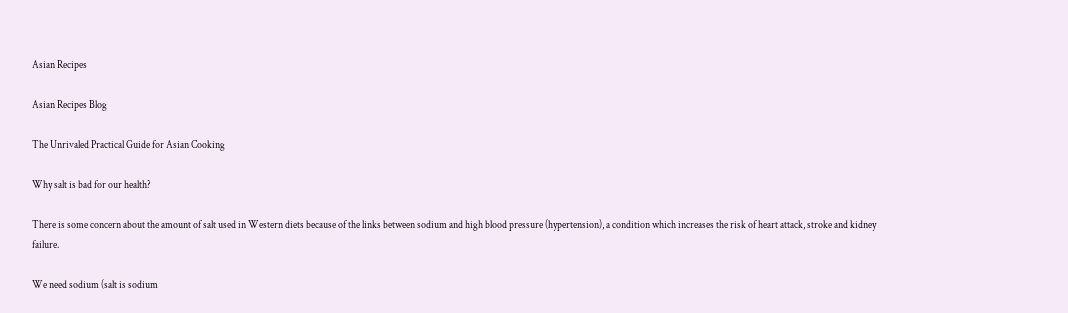Asian Recipes

Asian Recipes Blog

The Unrivaled Practical Guide for Asian Cooking

Why salt is bad for our health?

There is some concern about the amount of salt used in Western diets because of the links between sodium and high blood pressure (hypertension), a condition which increases the risk of heart attack, stroke and kidney failure.

We need sodium (salt is sodium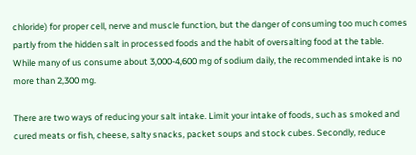chloride) for proper cell, nerve and muscle function, but the danger of consuming too much comes partly from the hidden salt in processed foods and the habit of oversalting food at the table. While many of us consume about 3,000-4,600 mg of sodium daily, the recommended intake is no more than 2,300 mg.

There are two ways of reducing your salt intake. Limit your intake of foods, such as smoked and cured meats or fish, cheese, salty snacks, packet soups and stock cubes. Secondly, reduce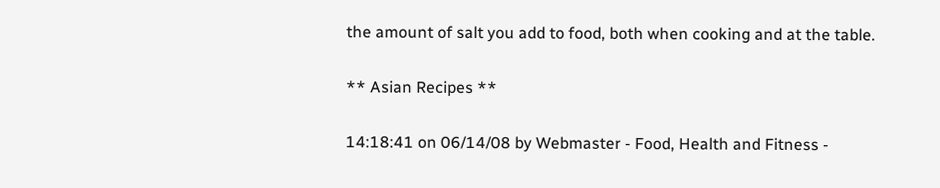the amount of salt you add to food, both when cooking and at the table.

** Asian Recipes **

14:18:41 on 06/14/08 by Webmaster - Food, Health and Fitness -